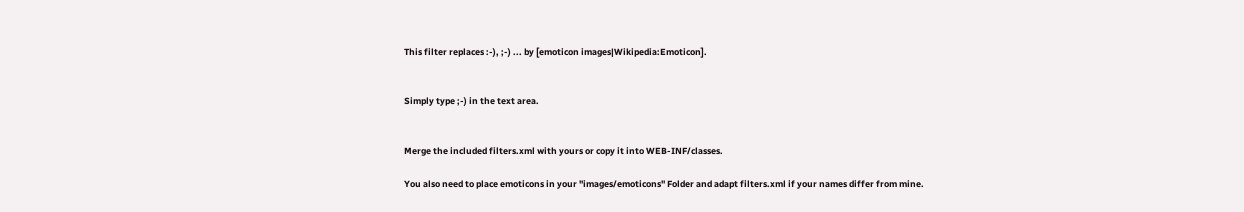This filter replaces :-), ;-) ... by [emoticon images|Wikipedia:Emoticon].


Simply type ;-) in the text area.


Merge the included filters.xml with yours or copy it into WEB-INF/classes.

You also need to place emoticons in your "images/emoticons" Folder and adapt filters.xml if your names differ from mine.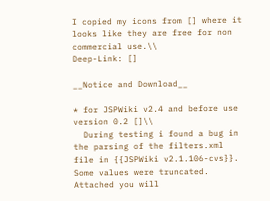I copied my icons from [] where it looks like they are free for non commercial use.\\
Deep-Link: []

__Notice and Download__

* for JSPWiki v2.4 and before use version 0.2 []\\
  During testing i found a bug in the parsing of the filters.xml file in {{JSPWiki v2.1.106-cvs}}. Some values were truncated. Attached you will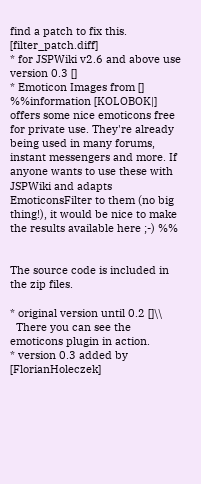find a patch to fix this. [filter_patch.diff]
* for JSPWiki v2.6 and above use version 0.3 []
* Emoticon Images from []
%%information [KOLOBOK|] offers some nice emoticons free for private use. They're already being used in many forums, instant messengers and more. If anyone wants to use these with JSPWiki and adapts EmoticonsFilter to them (no big thing!), it would be nice to make the results available here ;-) %%


The source code is included in the zip files.

* original version until 0.2 []\\
  There you can see the emoticons plugin in action.
* version 0.3 added by [FlorianHoleczek]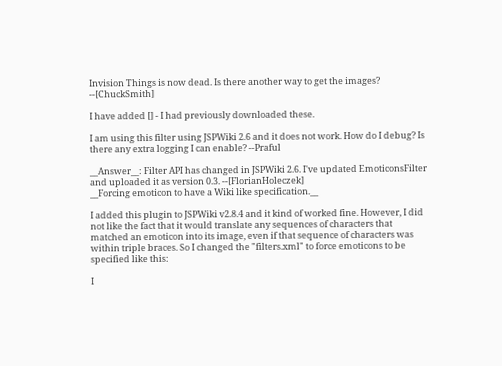Invision Things is now dead. Is there another way to get the images? --[ChuckSmith]

I have added [] - I had previously downloaded these.

I am using this filter using JSPWiki 2.6 and it does not work. How do I debug? Is there any extra logging I can enable? --Praful

__Answer__: Filter API has changed in JSPWiki 2.6. I've updated EmoticonsFilter and uploaded it as version 0.3. --[FlorianHoleczek]
__Forcing emoticon to have a Wiki like specification.__

I added this plugin to JSPWiki v2.8.4 and it kind of worked fine. However, I did not like the fact that it would translate any sequences of characters that matched an emoticon into its image, even if that sequence of characters was within triple braces. So I changed the "filters.xml" to force emoticons to be specified like this:

I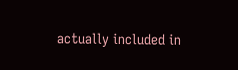actually included in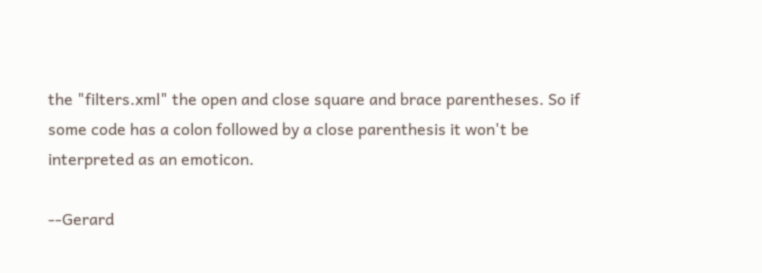the "filters.xml" the open and close square and brace parentheses. So if some code has a colon followed by a close parenthesis it won't be interpreted as an emoticon.

--Gerard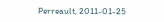Perreault, 2011-01-25